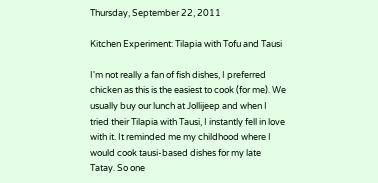Thursday, September 22, 2011

Kitchen Experiment: Tilapia with Tofu and Tausi

I'm not really a fan of fish dishes, I preferred chicken as this is the easiest to cook (for me). We usually buy our lunch at Jollijeep and when I tried their Tilapia with Tausi, I instantly fell in love with it. It reminded me my childhood where I would cook tausi-based dishes for my late Tatay. So one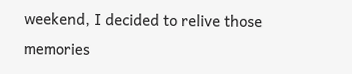weekend, I decided to relive those memories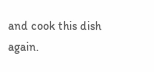and cook this dish again.